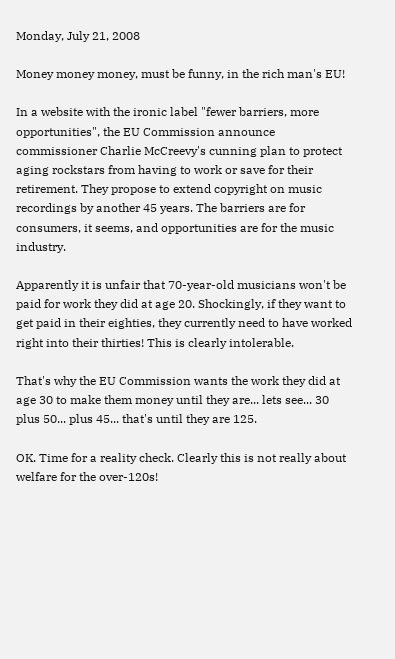Monday, July 21, 2008

Money money money, must be funny, in the rich man's EU!

In a website with the ironic label "fewer barriers, more opportunities", the EU Commission announce commissioner Charlie McCreevy's cunning plan to protect aging rockstars from having to work or save for their retirement. They propose to extend copyright on music recordings by another 45 years. The barriers are for consumers, it seems, and opportunities are for the music industry.

Apparently it is unfair that 70-year-old musicians won't be paid for work they did at age 20. Shockingly, if they want to get paid in their eighties, they currently need to have worked right into their thirties! This is clearly intolerable.

That's why the EU Commission wants the work they did at age 30 to make them money until they are... lets see... 30 plus 50... plus 45... that's until they are 125.

OK. Time for a reality check. Clearly this is not really about welfare for the over-120s!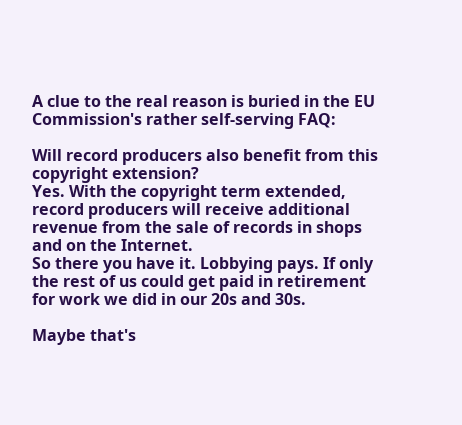A clue to the real reason is buried in the EU Commission's rather self-serving FAQ:

Will record producers also benefit from this copyright extension?
Yes. With the copyright term extended, record producers will receive additional revenue from the sale of records in shops and on the Internet.
So there you have it. Lobbying pays. If only the rest of us could get paid in retirement for work we did in our 20s and 30s.

Maybe that's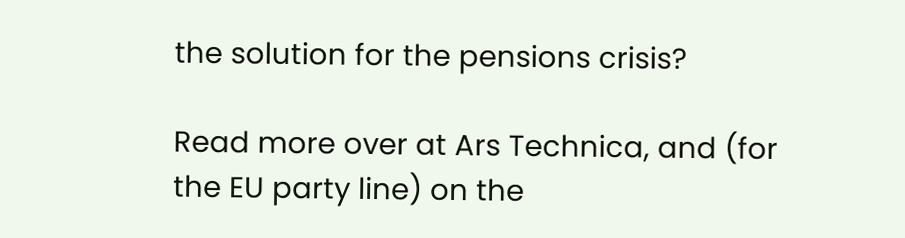the solution for the pensions crisis?

Read more over at Ars Technica, and (for the EU party line) on the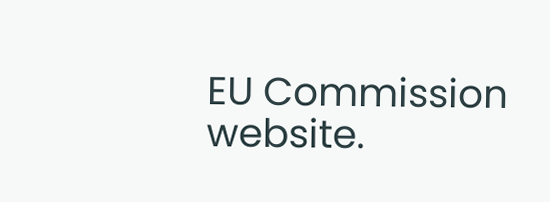EU Commission website.